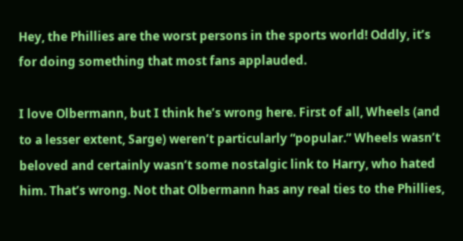Hey, the Phillies are the worst persons in the sports world! Oddly, it’s for doing something that most fans applauded.

I love Olbermann, but I think he’s wrong here. First of all, Wheels (and to a lesser extent, Sarge) weren’t particularly “popular.” Wheels wasn’t beloved and certainly wasn’t some nostalgic link to Harry, who hated him. That’s wrong. Not that Olbermann has any real ties to the Phillies,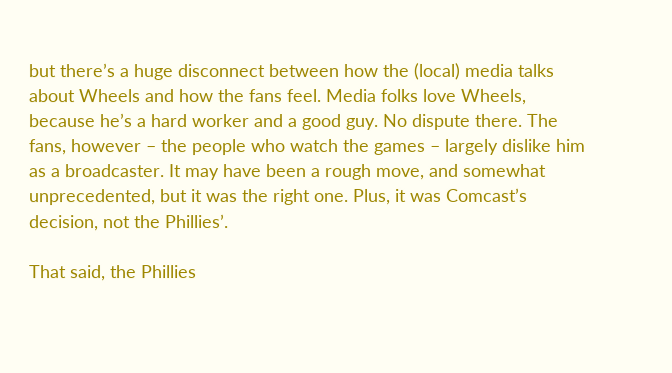but there’s a huge disconnect between how the (local) media talks about Wheels and how the fans feel. Media folks love Wheels, because he’s a hard worker and a good guy. No dispute there. The fans, however – the people who watch the games – largely dislike him as a broadcaster. It may have been a rough move, and somewhat unprecedented, but it was the right one. Plus, it was Comcast’s decision, not the Phillies’.

That said, the Phillies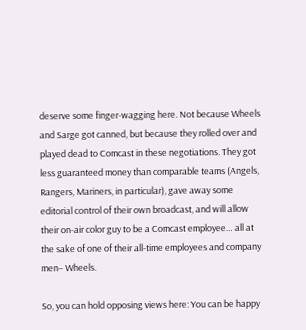deserve some finger-wagging here. Not because Wheels and Sarge got canned, but because they rolled over and played dead to Comcast in these negotiations. They got less guaranteed money than comparable teams (Angels, Rangers, Mariners, in particular), gave away some editorial control of their own broadcast, and will allow their on-air color guy to be a Comcast employee… all at the sake of one of their all-time employees and company men– Wheels.

So, you can hold opposing views here: You can be happy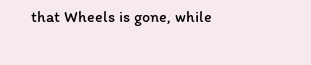that Wheels is gone, while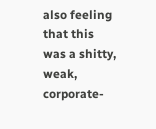also feeling that this was a shitty, weak, corporate-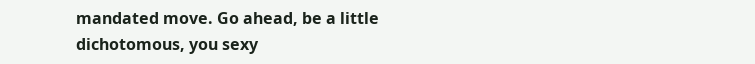mandated move. Go ahead, be a little dichotomous, you sexy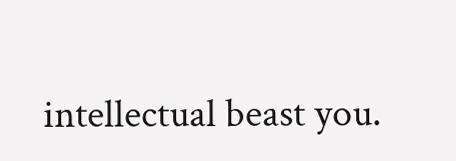intellectual beast you.